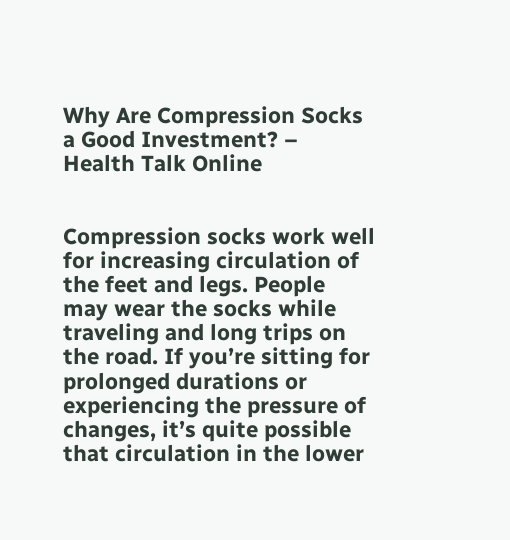Why Are Compression Socks a Good Investment? – Health Talk Online


Compression socks work well for increasing circulation of the feet and legs. People may wear the socks while traveling and long trips on the road. If you’re sitting for prolonged durations or experiencing the pressure of changes, it’s quite possible that circulation in the lower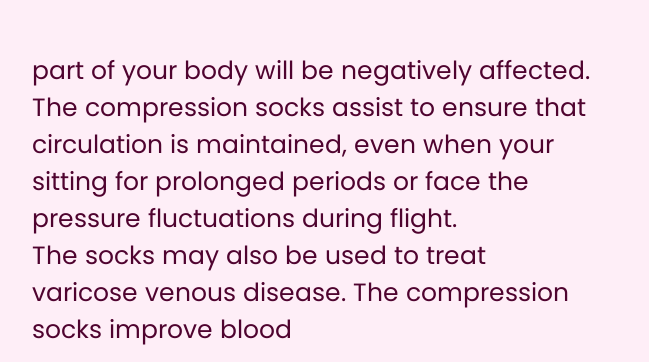part of your body will be negatively affected. The compression socks assist to ensure that circulation is maintained, even when your sitting for prolonged periods or face the pressure fluctuations during flight.
The socks may also be used to treat varicose venous disease. The compression socks improve blood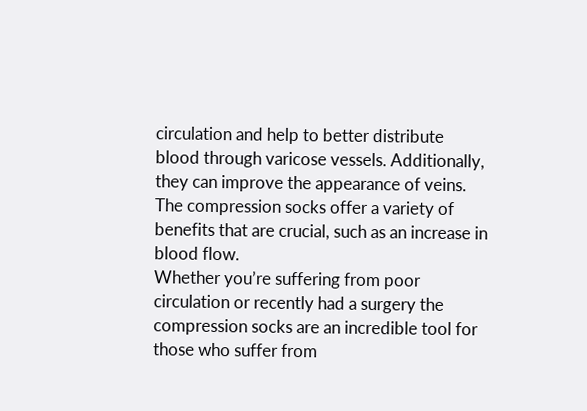circulation and help to better distribute blood through varicose vessels. Additionally, they can improve the appearance of veins. The compression socks offer a variety of benefits that are crucial, such as an increase in blood flow.
Whether you’re suffering from poor circulation or recently had a surgery the compression socks are an incredible tool for those who suffer from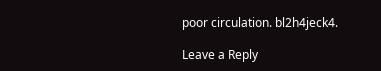poor circulation. bl2h4jeck4.

Leave a Reply